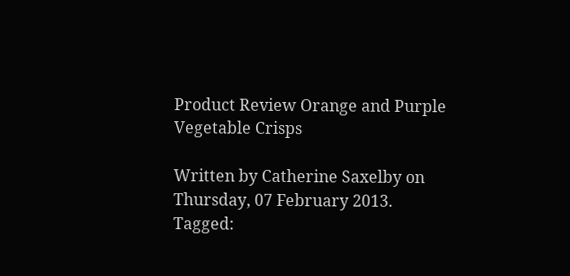Product Review Orange and Purple Vegetable Crisps

Written by Catherine Saxelby on Thursday, 07 February 2013.
Tagged: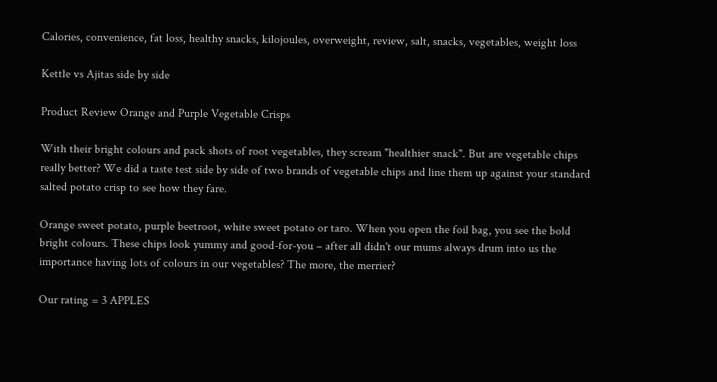Calories, convenience, fat loss, healthy snacks, kilojoules, overweight, review, salt, snacks, vegetables, weight loss

Kettle vs Ajitas side by side

Product Review Orange and Purple Vegetable Crisps

With their bright colours and pack shots of root vegetables, they scream "healthier snack". But are vegetable chips really better? We did a taste test side by side of two brands of vegetable chips and line them up against your standard salted potato crisp to see how they fare.

Orange sweet potato, purple beetroot, white sweet potato or taro. When you open the foil bag, you see the bold bright colours. These chips look yummy and good-for-you – after all didn't our mums always drum into us the importance having lots of colours in our vegetables? The more, the merrier?

Our rating = 3 APPLES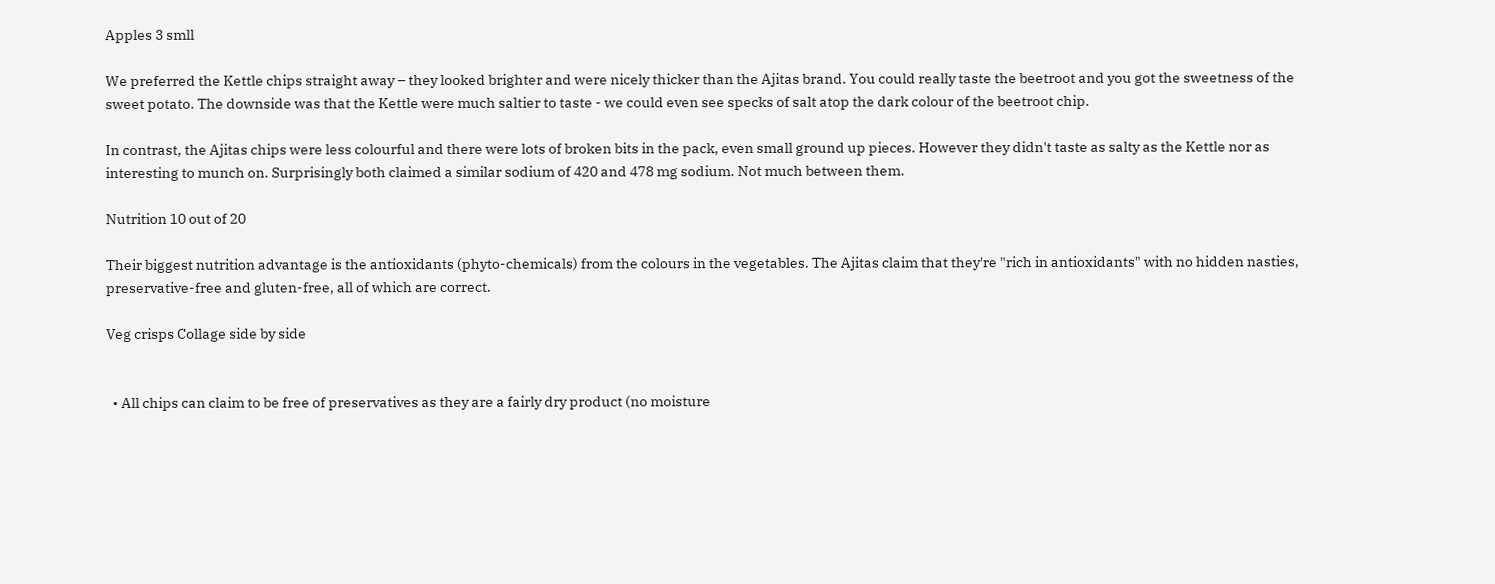Apples 3 smll

We preferred the Kettle chips straight away – they looked brighter and were nicely thicker than the Ajitas brand. You could really taste the beetroot and you got the sweetness of the sweet potato. The downside was that the Kettle were much saltier to taste - we could even see specks of salt atop the dark colour of the beetroot chip.

In contrast, the Ajitas chips were less colourful and there were lots of broken bits in the pack, even small ground up pieces. However they didn't taste as salty as the Kettle nor as interesting to munch on. Surprisingly both claimed a similar sodium of 420 and 478 mg sodium. Not much between them.

Nutrition 10 out of 20

Their biggest nutrition advantage is the antioxidants (phyto-chemicals) from the colours in the vegetables. The Ajitas claim that they're "rich in antioxidants" with no hidden nasties,  preservative-free and gluten-free, all of which are correct.

Veg crisps Collage side by side


  • All chips can claim to be free of preservatives as they are a fairly dry product (no moisture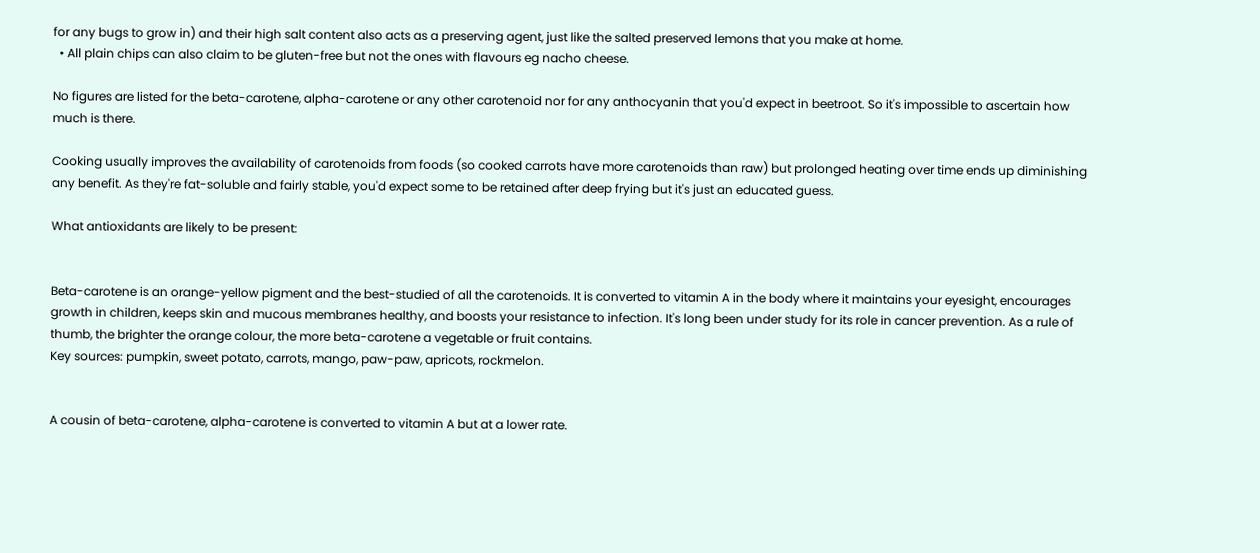for any bugs to grow in) and their high salt content also acts as a preserving agent, just like the salted preserved lemons that you make at home.
  • All plain chips can also claim to be gluten-free but not the ones with flavours eg nacho cheese.

No figures are listed for the beta-carotene, alpha-carotene or any other carotenoid nor for any anthocyanin that you'd expect in beetroot. So it's impossible to ascertain how much is there.

Cooking usually improves the availability of carotenoids from foods (so cooked carrots have more carotenoids than raw) but prolonged heating over time ends up diminishing any benefit. As they're fat-soluble and fairly stable, you'd expect some to be retained after deep frying but it's just an educated guess.

What antioxidants are likely to be present:


Beta-carotene is an orange-yellow pigment and the best-studied of all the carotenoids. It is converted to vitamin A in the body where it maintains your eyesight, encourages growth in children, keeps skin and mucous membranes healthy, and boosts your resistance to infection. It's long been under study for its role in cancer prevention. As a rule of thumb, the brighter the orange colour, the more beta-carotene a vegetable or fruit contains.
Key sources: pumpkin, sweet potato, carrots, mango, paw-paw, apricots, rockmelon.


A cousin of beta-carotene, alpha-carotene is converted to vitamin A but at a lower rate.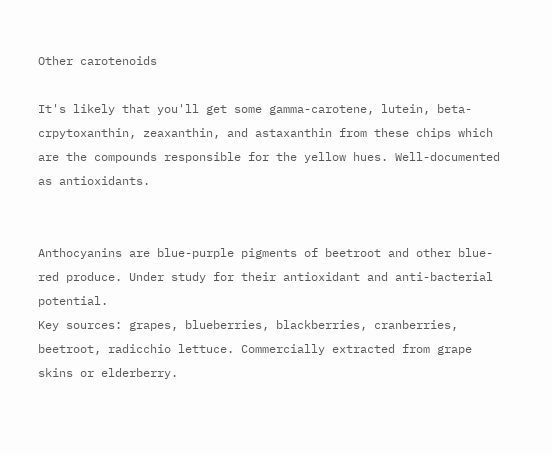Other carotenoids

It's likely that you'll get some gamma-carotene, lutein, beta-crpytoxanthin, zeaxanthin, and astaxanthin from these chips which are the compounds responsible for the yellow hues. Well-documented as antioxidants.


Anthocyanins are blue-purple pigments of beetroot and other blue-red produce. Under study for their antioxidant and anti-bacterial potential.
Key sources: grapes, blueberries, blackberries, cranberries, beetroot, radicchio lettuce. Commercially extracted from grape skins or elderberry.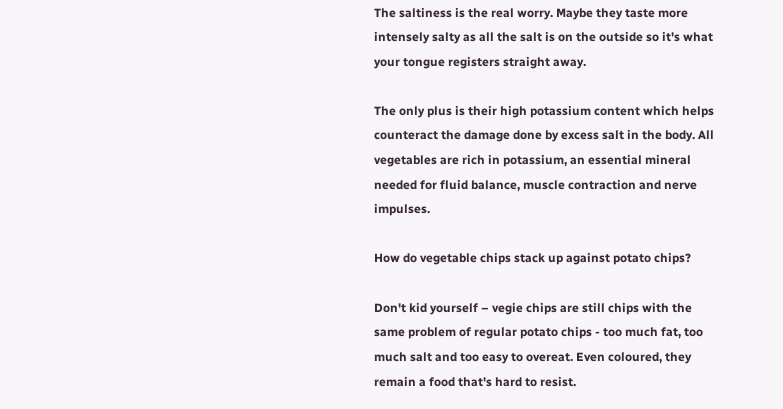The saltiness is the real worry. Maybe they taste more intensely salty as all the salt is on the outside so it's what your tongue registers straight away.

The only plus is their high potassium content which helps counteract the damage done by excess salt in the body. All vegetables are rich in potassium, an essential mineral needed for fluid balance, muscle contraction and nerve impulses.

How do vegetable chips stack up against potato chips?

Don't kid yourself – vegie chips are still chips with the same problem of regular potato chips - too much fat, too much salt and too easy to overeat. Even coloured, they remain a food that's hard to resist.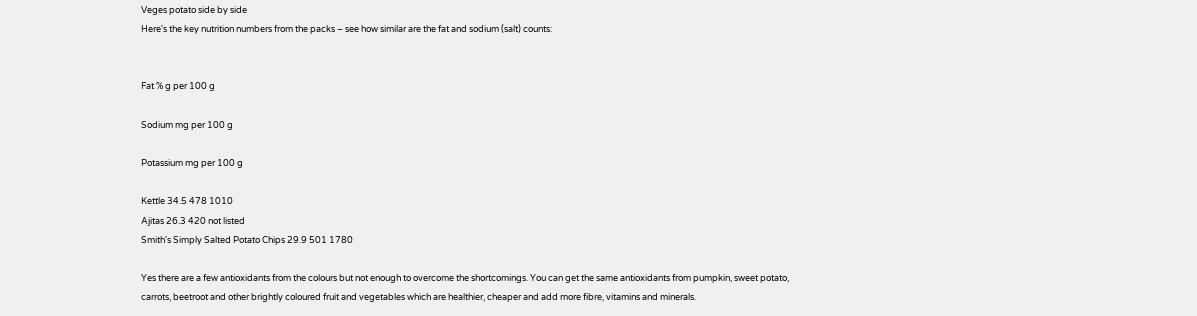Veges potato side by side
Here's the key nutrition numbers from the packs – see how similar are the fat and sodium (salt) counts:


Fat % g per 100 g

Sodium mg per 100 g

Potassium mg per 100 g

Kettle 34.5 478 1010
Ajitas 26.3 420 not listed
Smith's Simply Salted Potato Chips 29.9 501 1780

Yes there are a few antioxidants from the colours but not enough to overcome the shortcomings. You can get the same antioxidants from pumpkin, sweet potato, carrots, beetroot and other brightly coloured fruit and vegetables which are healthier, cheaper and add more fibre, vitamins and minerals.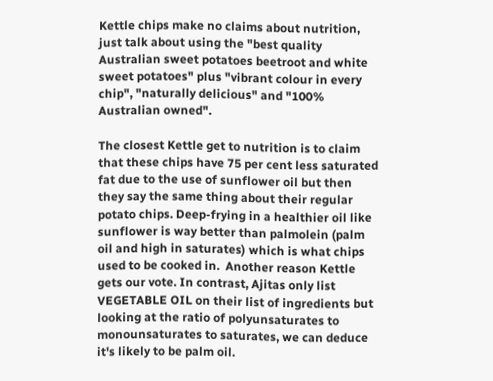Kettle chips make no claims about nutrition, just talk about using the "best quality Australian sweet potatoes beetroot and white sweet potatoes" plus "vibrant colour in every chip", "naturally delicious" and "100% Australian owned".

The closest Kettle get to nutrition is to claim that these chips have 75 per cent less saturated fat due to the use of sunflower oil but then they say the same thing about their regular potato chips. Deep-frying in a healthier oil like sunflower is way better than palmolein (palm oil and high in saturates) which is what chips used to be cooked in.  Another reason Kettle gets our vote. In contrast, Ajitas only list VEGETABLE OIL on their list of ingredients but looking at the ratio of polyunsaturates to monounsaturates to saturates, we can deduce it's likely to be palm oil.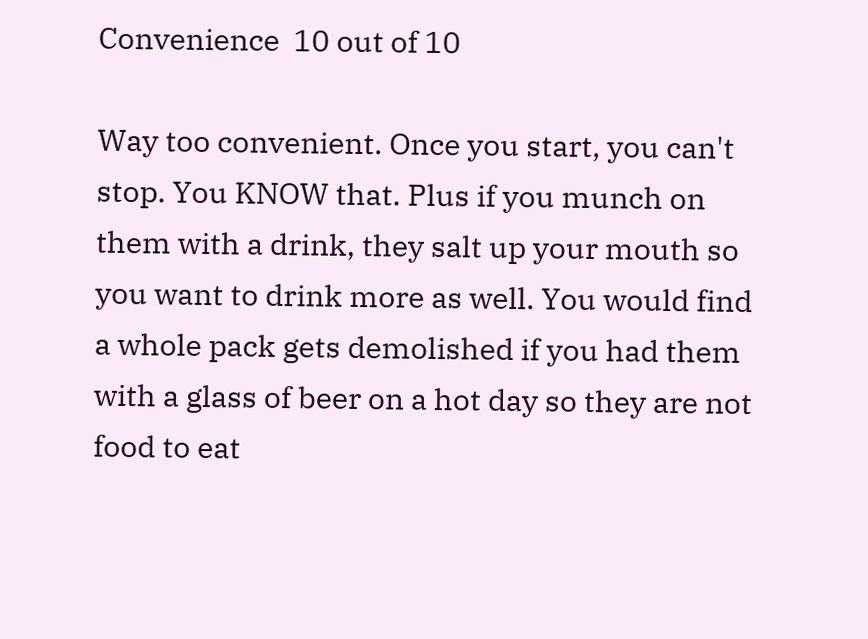Convenience  10 out of 10

Way too convenient. Once you start, you can't stop. You KNOW that. Plus if you munch on them with a drink, they salt up your mouth so you want to drink more as well. You would find a whole pack gets demolished if you had them with a glass of beer on a hot day so they are not food to eat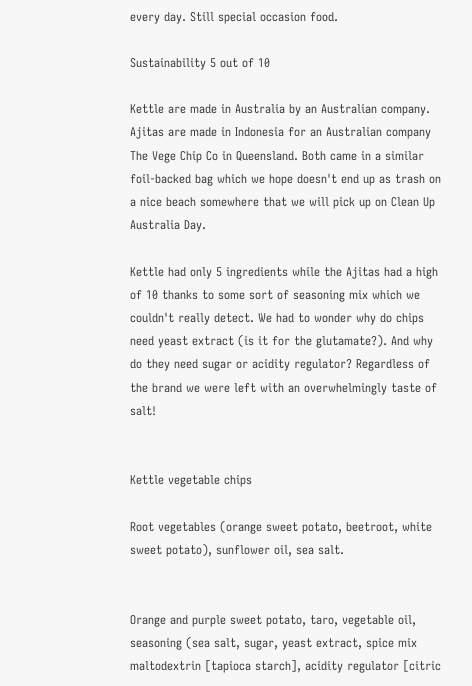every day. Still special occasion food.

Sustainability 5 out of 10

Kettle are made in Australia by an Australian company. Ajitas are made in Indonesia for an Australian company The Vege Chip Co in Queensland. Both came in a similar foil-backed bag which we hope doesn't end up as trash on a nice beach somewhere that we will pick up on Clean Up Australia Day.

Kettle had only 5 ingredients while the Ajitas had a high of 10 thanks to some sort of seasoning mix which we couldn't really detect. We had to wonder why do chips need yeast extract (is it for the glutamate?). And why do they need sugar or acidity regulator? Regardless of the brand we were left with an overwhelmingly taste of salt!


Kettle vegetable chips

Root vegetables (orange sweet potato, beetroot, white sweet potato), sunflower oil, sea salt.


Orange and purple sweet potato, taro, vegetable oil, seasoning (sea salt, sugar, yeast extract, spice mix maltodextrin [tapioca starch], acidity regulator [citric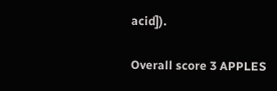acid]).

Overall score 3 APPLES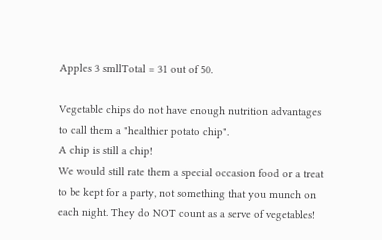Apples 3 smllTotal = 31 out of 50.

Vegetable chips do not have enough nutrition advantages to call them a "healthier potato chip".
A chip is still a chip!
We would still rate them a special occasion food or a treat to be kept for a party, not something that you munch on each night. They do NOT count as a serve of vegetables!